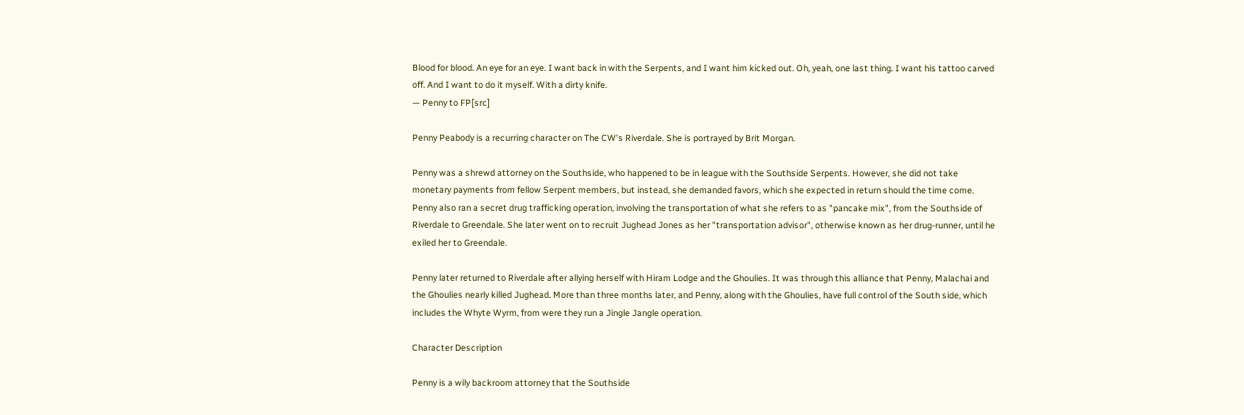Blood for blood. An eye for an eye. I want back in with the Serpents, and I want him kicked out. Oh, yeah, one last thing. I want his tattoo carved off. And I want to do it myself. With a dirty knife.
— Penny to FP[src]

Penny Peabody is a recurring character on The CW's Riverdale. She is portrayed by Brit Morgan.

Penny was a shrewd attorney on the Southside, who happened to be in league with the Southside Serpents. However, she did not take monetary payments from fellow Serpent members, but instead, she demanded favors, which she expected in return should the time come. Penny also ran a secret drug trafficking operation, involving the transportation of what she refers to as "pancake mix", from the Southside of Riverdale to Greendale. She later went on to recruit Jughead Jones as her "transportation advisor", otherwise known as her drug-runner, until he exiled her to Greendale.

Penny later returned to Riverdale after allying herself with Hiram Lodge and the Ghoulies. It was through this alliance that Penny, Malachai and the Ghoulies nearly killed Jughead. More than three months later, and Penny, along with the Ghoulies, have full control of the South side, which includes the Whyte Wyrm, from were they run a Jingle Jangle operation.

Character Description

Penny is a wily backroom attorney that the Southside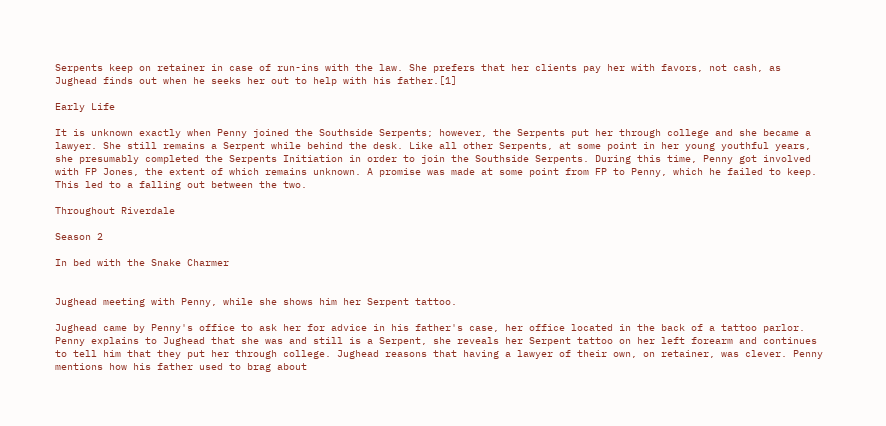Serpents keep on retainer in case of run-ins with the law. She prefers that her clients pay her with favors, not cash, as Jughead finds out when he seeks her out to help with his father.[1]

Early Life

It is unknown exactly when Penny joined the Southside Serpents; however, the Serpents put her through college and she became a lawyer. She still remains a Serpent while behind the desk. Like all other Serpents, at some point in her young youthful years, she presumably completed the Serpents Initiation in order to join the Southside Serpents. During this time, Penny got involved with FP Jones, the extent of which remains unknown. A promise was made at some point from FP to Penny, which he failed to keep. This led to a falling out between the two.

Throughout Riverdale

Season 2

In bed with the Snake Charmer


Jughead meeting with Penny, while she shows him her Serpent tattoo.

Jughead came by Penny's office to ask her for advice in his father's case, her office located in the back of a tattoo parlor. Penny explains to Jughead that she was and still is a Serpent, she reveals her Serpent tattoo on her left forearm and continues to tell him that they put her through college. Jughead reasons that having a lawyer of their own, on retainer, was clever. Penny mentions how his father used to brag about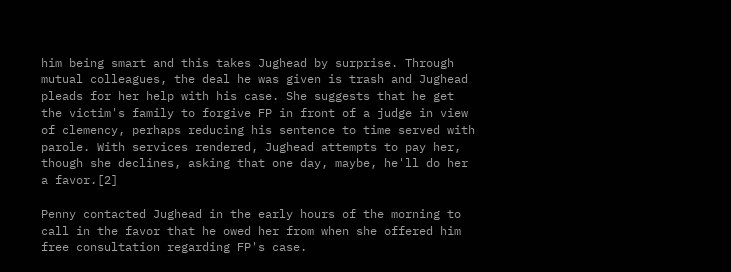him being smart and this takes Jughead by surprise. Through mutual colleagues, the deal he was given is trash and Jughead pleads for her help with his case. She suggests that he get the victim's family to forgive FP in front of a judge in view of clemency, perhaps reducing his sentence to time served with parole. With services rendered, Jughead attempts to pay her, though she declines, asking that one day, maybe, he'll do her a favor.[2]

Penny contacted Jughead in the early hours of the morning to call in the favor that he owed her from when she offered him free consultation regarding FP's case.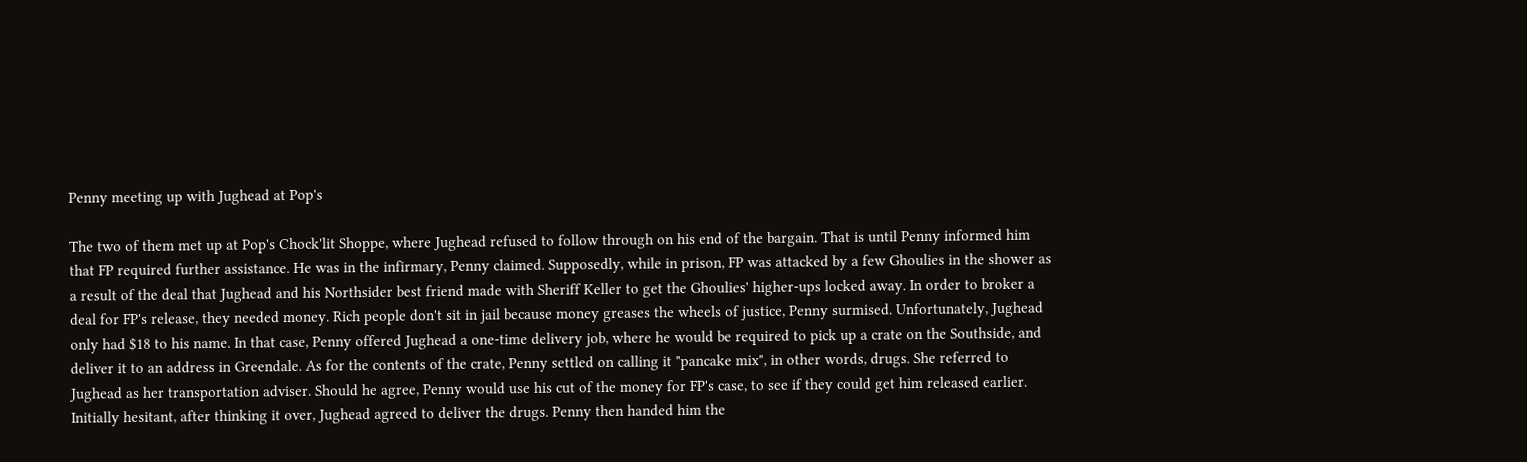Penny meeting up with Jughead at Pop's

The two of them met up at Pop's Chock'lit Shoppe, where Jughead refused to follow through on his end of the bargain. That is until Penny informed him that FP required further assistance. He was in the infirmary, Penny claimed. Supposedly, while in prison, FP was attacked by a few Ghoulies in the shower as a result of the deal that Jughead and his Northsider best friend made with Sheriff Keller to get the Ghoulies' higher-ups locked away. In order to broker a deal for FP's release, they needed money. Rich people don't sit in jail because money greases the wheels of justice, Penny surmised. Unfortunately, Jughead only had $18 to his name. In that case, Penny offered Jughead a one-time delivery job, where he would be required to pick up a crate on the Southside, and deliver it to an address in Greendale. As for the contents of the crate, Penny settled on calling it "pancake mix", in other words, drugs. She referred to Jughead as her transportation adviser. Should he agree, Penny would use his cut of the money for FP's case, to see if they could get him released earlier. Initially hesitant, after thinking it over, Jughead agreed to deliver the drugs. Penny then handed him the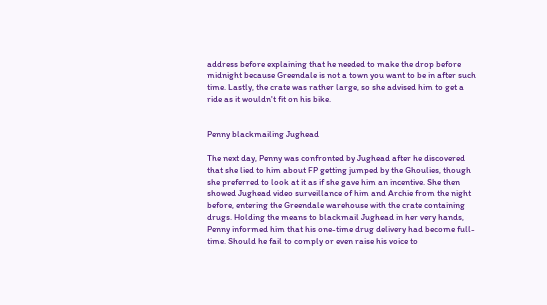address before explaining that he needed to make the drop before midnight because Greendale is not a town you want to be in after such time. Lastly, the crate was rather large, so she advised him to get a ride as it wouldn't fit on his bike.


Penny blackmailing Jughead

The next day, Penny was confronted by Jughead after he discovered that she lied to him about FP getting jumped by the Ghoulies, though she preferred to look at it as if she gave him an incentive. She then showed Jughead video surveillance of him and Archie from the night before, entering the Greendale warehouse with the crate containing drugs. Holding the means to blackmail Jughead in her very hands, Penny informed him that his one-time drug delivery had become full-time. Should he fail to comply or even raise his voice to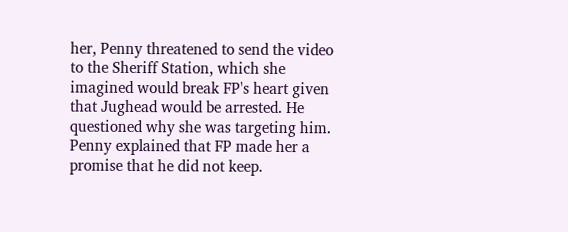her, Penny threatened to send the video to the Sheriff Station, which she imagined would break FP's heart given that Jughead would be arrested. He questioned why she was targeting him. Penny explained that FP made her a promise that he did not keep.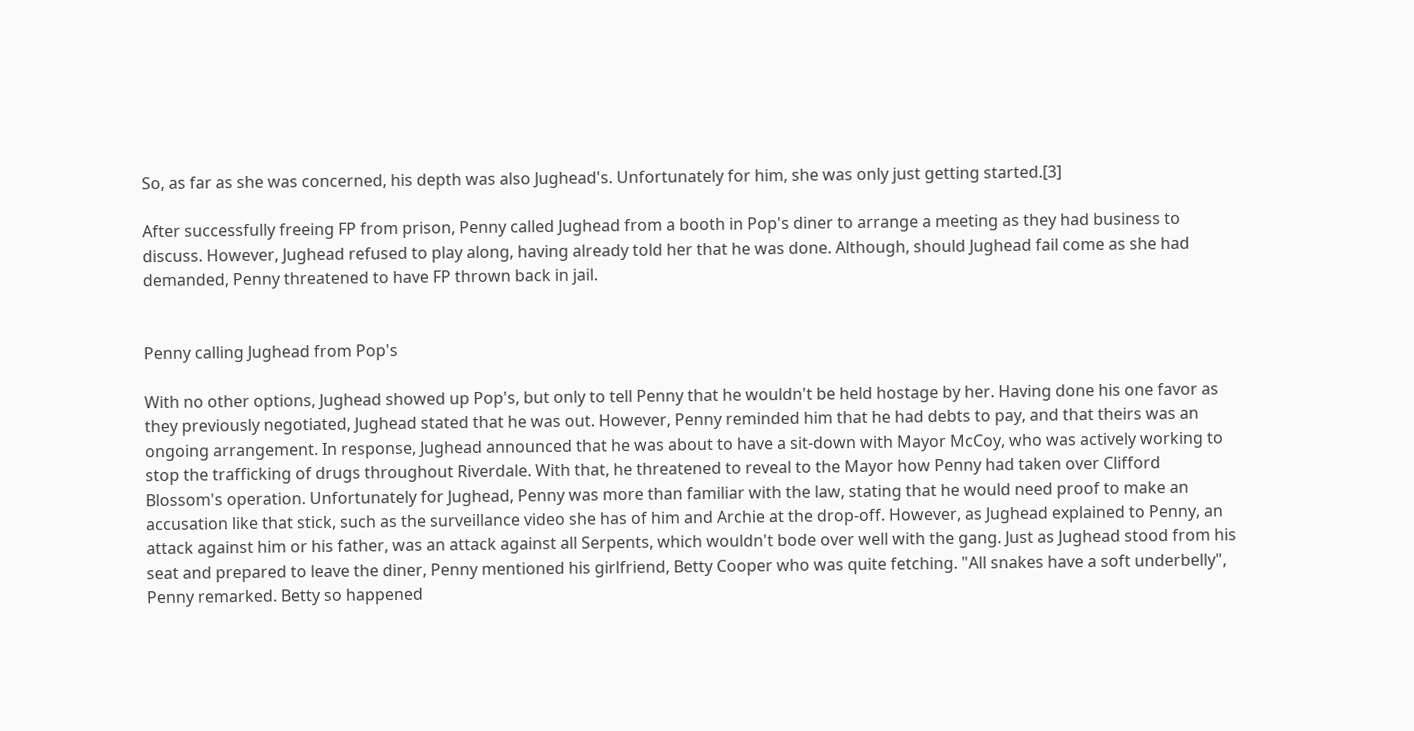So, as far as she was concerned, his depth was also Jughead's. Unfortunately for him, she was only just getting started.[3]

After successfully freeing FP from prison, Penny called Jughead from a booth in Pop's diner to arrange a meeting as they had business to discuss. However, Jughead refused to play along, having already told her that he was done. Although, should Jughead fail come as she had demanded, Penny threatened to have FP thrown back in jail.


Penny calling Jughead from Pop's

With no other options, Jughead showed up Pop's, but only to tell Penny that he wouldn't be held hostage by her. Having done his one favor as they previously negotiated, Jughead stated that he was out. However, Penny reminded him that he had debts to pay, and that theirs was an ongoing arrangement. In response, Jughead announced that he was about to have a sit-down with Mayor McCoy, who was actively working to stop the trafficking of drugs throughout Riverdale. With that, he threatened to reveal to the Mayor how Penny had taken over Clifford Blossom's operation. Unfortunately for Jughead, Penny was more than familiar with the law, stating that he would need proof to make an accusation like that stick, such as the surveillance video she has of him and Archie at the drop-off. However, as Jughead explained to Penny, an attack against him or his father, was an attack against all Serpents, which wouldn't bode over well with the gang. Just as Jughead stood from his seat and prepared to leave the diner, Penny mentioned his girlfriend, Betty Cooper who was quite fetching. "All snakes have a soft underbelly", Penny remarked. Betty so happened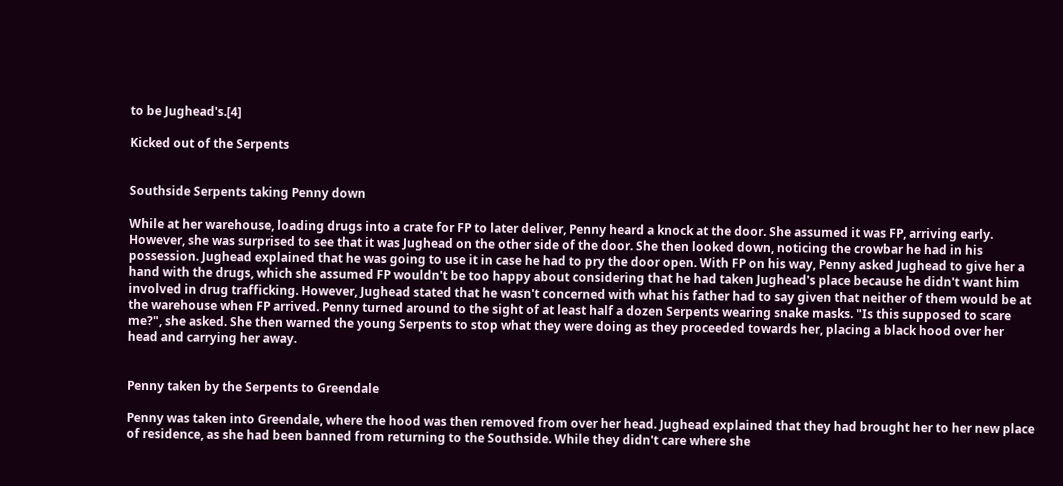to be Jughead's.[4]

Kicked out of the Serpents


Southside Serpents taking Penny down

While at her warehouse, loading drugs into a crate for FP to later deliver, Penny heard a knock at the door. She assumed it was FP, arriving early. However, she was surprised to see that it was Jughead on the other side of the door. She then looked down, noticing the crowbar he had in his possession. Jughead explained that he was going to use it in case he had to pry the door open. With FP on his way, Penny asked Jughead to give her a hand with the drugs, which she assumed FP wouldn't be too happy about considering that he had taken Jughead's place because he didn't want him involved in drug trafficking. However, Jughead stated that he wasn't concerned with what his father had to say given that neither of them would be at the warehouse when FP arrived. Penny turned around to the sight of at least half a dozen Serpents wearing snake masks. "Is this supposed to scare me?", she asked. She then warned the young Serpents to stop what they were doing as they proceeded towards her, placing a black hood over her head and carrying her away.


Penny taken by the Serpents to Greendale

Penny was taken into Greendale, where the hood was then removed from over her head. Jughead explained that they had brought her to her new place of residence, as she had been banned from returning to the Southside. While they didn't care where she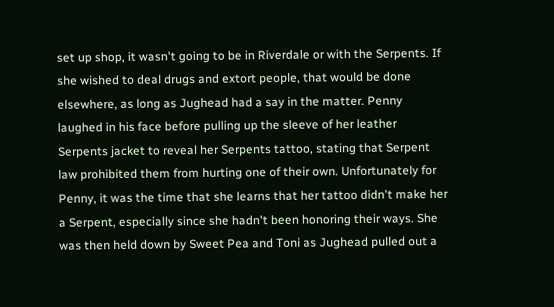set up shop, it wasn't going to be in Riverdale or with the Serpents. If she wished to deal drugs and extort people, that would be done elsewhere, as long as Jughead had a say in the matter. Penny laughed in his face before pulling up the sleeve of her leather Serpents jacket to reveal her Serpents tattoo, stating that Serpent law prohibited them from hurting one of their own. Unfortunately for Penny, it was the time that she learns that her tattoo didn't make her a Serpent, especially since she hadn't been honoring their ways. She was then held down by Sweet Pea and Toni as Jughead pulled out a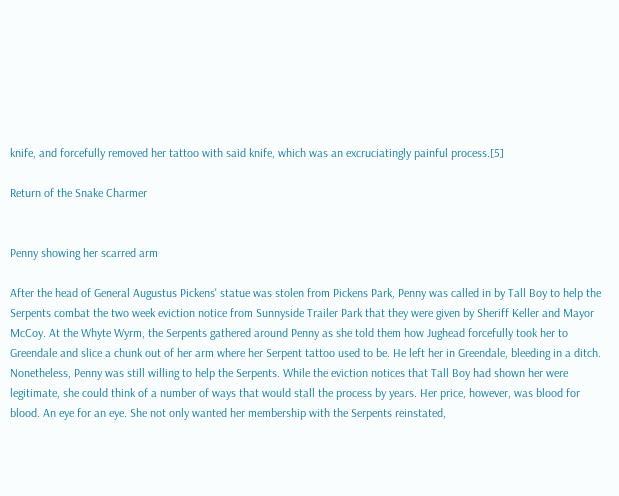knife, and forcefully removed her tattoo with said knife, which was an excruciatingly painful process.[5]

Return of the Snake Charmer


Penny showing her scarred arm

After the head of General Augustus Pickens' statue was stolen from Pickens Park, Penny was called in by Tall Boy to help the Serpents combat the two week eviction notice from Sunnyside Trailer Park that they were given by Sheriff Keller and Mayor McCoy. At the Whyte Wyrm, the Serpents gathered around Penny as she told them how Jughead forcefully took her to Greendale and slice a chunk out of her arm where her Serpent tattoo used to be. He left her in Greendale, bleeding in a ditch. Nonetheless, Penny was still willing to help the Serpents. While the eviction notices that Tall Boy had shown her were legitimate, she could think of a number of ways that would stall the process by years. Her price, however, was blood for blood. An eye for an eye. She not only wanted her membership with the Serpents reinstated,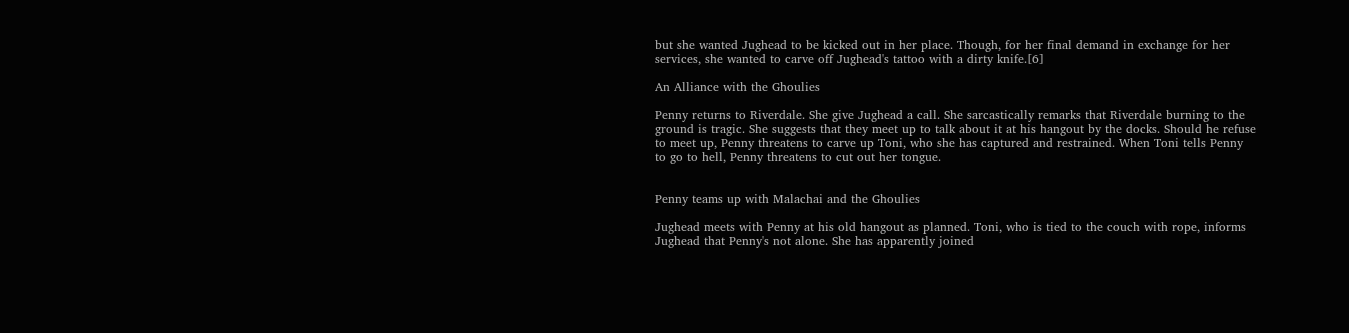but she wanted Jughead to be kicked out in her place. Though, for her final demand in exchange for her services, she wanted to carve off Jughead's tattoo with a dirty knife.[6]

An Alliance with the Ghoulies

Penny returns to Riverdale. She give Jughead a call. She sarcastically remarks that Riverdale burning to the ground is tragic. She suggests that they meet up to talk about it at his hangout by the docks. Should he refuse to meet up, Penny threatens to carve up Toni, who she has captured and restrained. When Toni tells Penny to go to hell, Penny threatens to cut out her tongue.


Penny teams up with Malachai and the Ghoulies

Jughead meets with Penny at his old hangout as planned. Toni, who is tied to the couch with rope, informs Jughead that Penny's not alone. She has apparently joined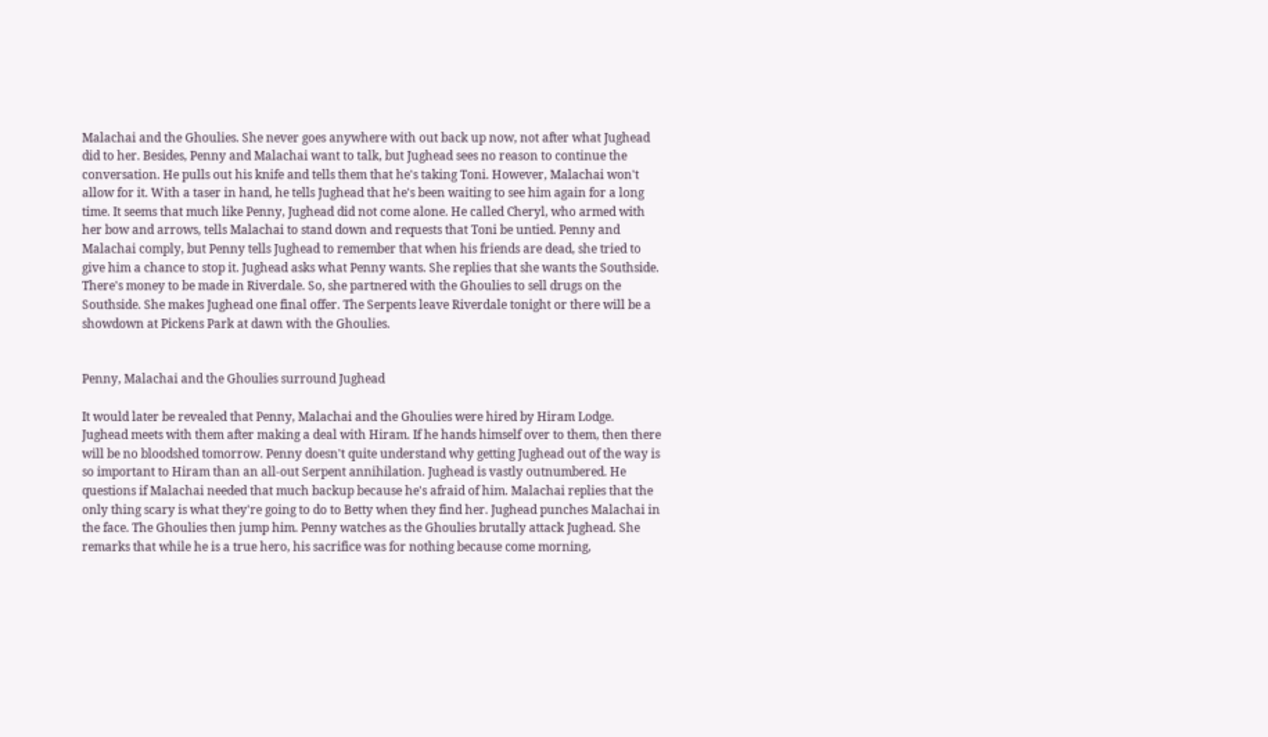Malachai and the Ghoulies. She never goes anywhere with out back up now, not after what Jughead did to her. Besides, Penny and Malachai want to talk, but Jughead sees no reason to continue the conversation. He pulls out his knife and tells them that he's taking Toni. However, Malachai won't allow for it. With a taser in hand, he tells Jughead that he's been waiting to see him again for a long time. It seems that much like Penny, Jughead did not come alone. He called Cheryl, who armed with her bow and arrows, tells Malachai to stand down and requests that Toni be untied. Penny and Malachai comply, but Penny tells Jughead to remember that when his friends are dead, she tried to give him a chance to stop it. Jughead asks what Penny wants. She replies that she wants the Southside. There's money to be made in Riverdale. So, she partnered with the Ghoulies to sell drugs on the Southside. She makes Jughead one final offer. The Serpents leave Riverdale tonight or there will be a showdown at Pickens Park at dawn with the Ghoulies.


Penny, Malachai and the Ghoulies surround Jughead

It would later be revealed that Penny, Malachai and the Ghoulies were hired by Hiram Lodge. Jughead meets with them after making a deal with Hiram. If he hands himself over to them, then there will be no bloodshed tomorrow. Penny doesn't quite understand why getting Jughead out of the way is so important to Hiram than an all-out Serpent annihilation. Jughead is vastly outnumbered. He questions if Malachai needed that much backup because he's afraid of him. Malachai replies that the only thing scary is what they're going to do to Betty when they find her. Jughead punches Malachai in the face. The Ghoulies then jump him. Penny watches as the Ghoulies brutally attack Jughead. She remarks that while he is a true hero, his sacrifice was for nothing because come morning,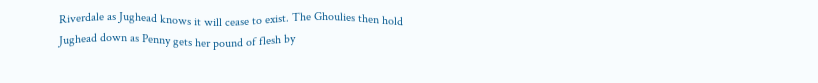Riverdale as Jughead knows it will cease to exist. The Ghoulies then hold Jughead down as Penny gets her pound of flesh by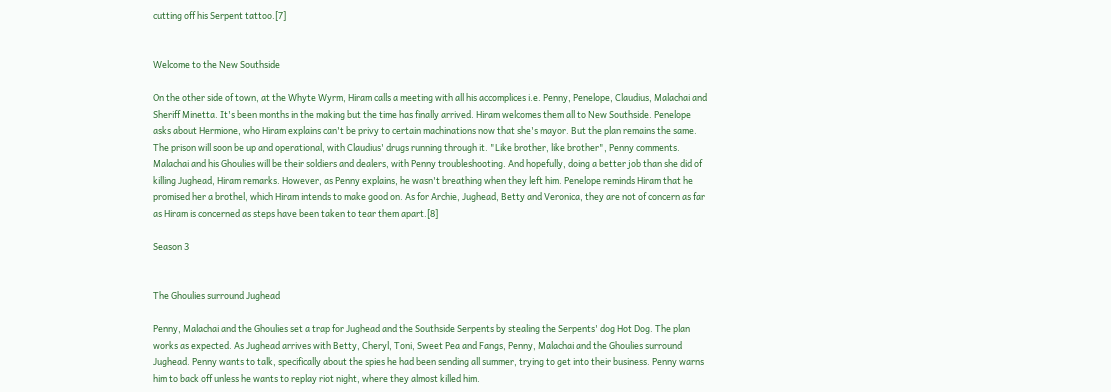cutting off his Serpent tattoo.[7]


Welcome to the New Southside

On the other side of town, at the Whyte Wyrm, Hiram calls a meeting with all his accomplices i.e. Penny, Penelope, Claudius, Malachai and Sheriff Minetta. It's been months in the making but the time has finally arrived. Hiram welcomes them all to New Southside. Penelope asks about Hermione, who Hiram explains can't be privy to certain machinations now that she's mayor. But the plan remains the same. The prison will soon be up and operational, with Claudius' drugs running through it. "Like brother, like brother", Penny comments. Malachai and his Ghoulies will be their soldiers and dealers, with Penny troubleshooting. And hopefully, doing a better job than she did of killing Jughead, Hiram remarks. However, as Penny explains, he wasn't breathing when they left him. Penelope reminds Hiram that he promised her a brothel, which Hiram intends to make good on. As for Archie, Jughead, Betty and Veronica, they are not of concern as far as Hiram is concerned as steps have been taken to tear them apart.[8]

Season 3


The Ghoulies surround Jughead

Penny, Malachai and the Ghoulies set a trap for Jughead and the Southside Serpents by stealing the Serpents' dog Hot Dog. The plan works as expected. As Jughead arrives with Betty, Cheryl, Toni, Sweet Pea and Fangs, Penny, Malachai and the Ghoulies surround Jughead. Penny wants to talk, specifically about the spies he had been sending all summer, trying to get into their business. Penny warns him to back off unless he wants to replay riot night, where they almost killed him.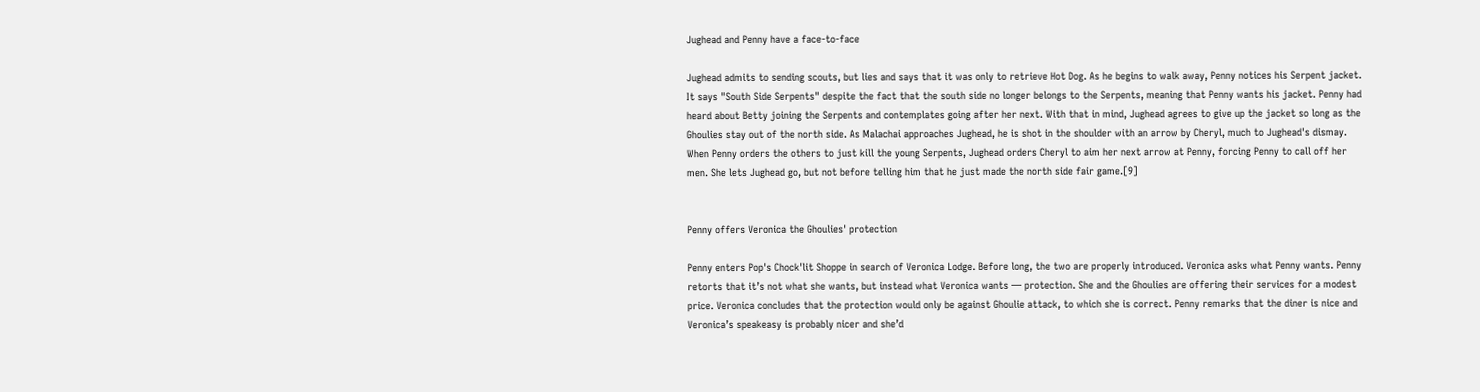Jughead and Penny have a face-to-face

Jughead admits to sending scouts, but lies and says that it was only to retrieve Hot Dog. As he begins to walk away, Penny notices his Serpent jacket. It says "South Side Serpents" despite the fact that the south side no longer belongs to the Serpents, meaning that Penny wants his jacket. Penny had heard about Betty joining the Serpents and contemplates going after her next. With that in mind, Jughead agrees to give up the jacket so long as the Ghoulies stay out of the north side. As Malachai approaches Jughead, he is shot in the shoulder with an arrow by Cheryl, much to Jughead's dismay. When Penny orders the others to just kill the young Serpents, Jughead orders Cheryl to aim her next arrow at Penny, forcing Penny to call off her men. She lets Jughead go, but not before telling him that he just made the north side fair game.[9]


Penny offers Veronica the Ghoulies' protection

Penny enters Pop's Chock'lit Shoppe in search of Veronica Lodge. Before long, the two are properly introduced. Veronica asks what Penny wants. Penny retorts that it’s not what she wants, but instead what Veronica wants — protection. She and the Ghoulies are offering their services for a modest price. Veronica concludes that the protection would only be against Ghoulie attack, to which she is correct. Penny remarks that the diner is nice and Veronica’s speakeasy is probably nicer and she’d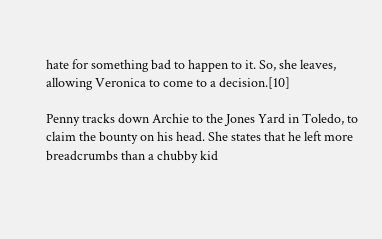hate for something bad to happen to it. So, she leaves, allowing Veronica to come to a decision.[10]

Penny tracks down Archie to the Jones Yard in Toledo, to claim the bounty on his head. She states that he left more breadcrumbs than a chubby kid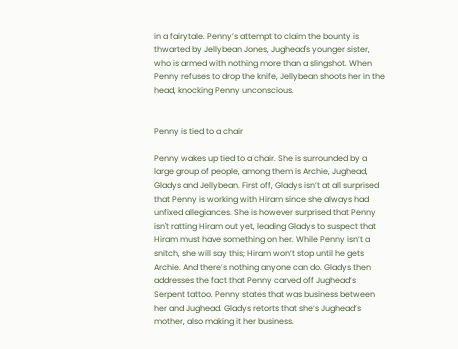in a fairytale. Penny’s attempt to claim the bounty is thwarted by Jellybean Jones, Jughead's younger sister, who is armed with nothing more than a slingshot. When Penny refuses to drop the knife, Jellybean shoots her in the head, knocking Penny unconscious.


Penny is tied to a chair

Penny wakes up tied to a chair. She is surrounded by a large group of people, among them is Archie, Jughead, Gladys and Jellybean. First off, Gladys isn’t at all surprised that Penny is working with Hiram since she always had unfixed allegiances. She is however surprised that Penny isn't ratting Hiram out yet, leading Gladys to suspect that Hiram must have something on her. While Penny isn’t a snitch, she will say this; Hiram won’t stop until he gets Archie. And there’s nothing anyone can do. Gladys then addresses the fact that Penny carved off Jughead’s Serpent tattoo. Penny states that was business between her and Jughead. Gladys retorts that she’s Jughead’s mother, also making it her business.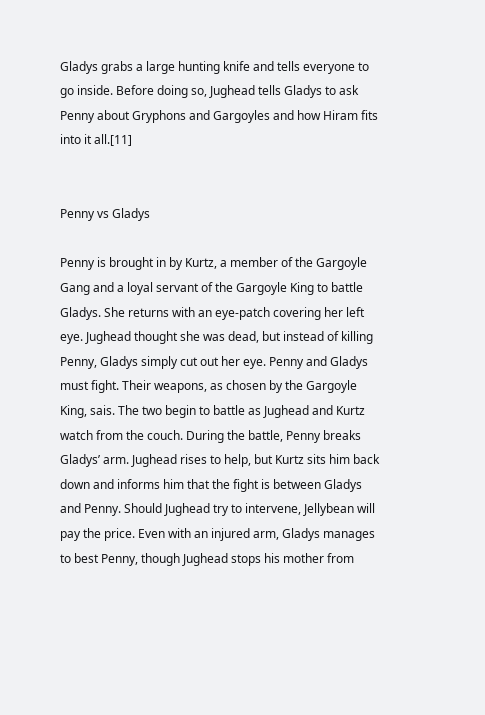Gladys grabs a large hunting knife and tells everyone to go inside. Before doing so, Jughead tells Gladys to ask Penny about Gryphons and Gargoyles and how Hiram fits into it all.[11]


Penny vs Gladys

Penny is brought in by Kurtz, a member of the Gargoyle Gang and a loyal servant of the Gargoyle King to battle Gladys. She returns with an eye-patch covering her left eye. Jughead thought she was dead, but instead of killing Penny, Gladys simply cut out her eye. Penny and Gladys must fight. Their weapons, as chosen by the Gargoyle King, sais. The two begin to battle as Jughead and Kurtz watch from the couch. During the battle, Penny breaks Gladys’ arm. Jughead rises to help, but Kurtz sits him back down and informs him that the fight is between Gladys and Penny. Should Jughead try to intervene, Jellybean will pay the price. Even with an injured arm, Gladys manages to best Penny, though Jughead stops his mother from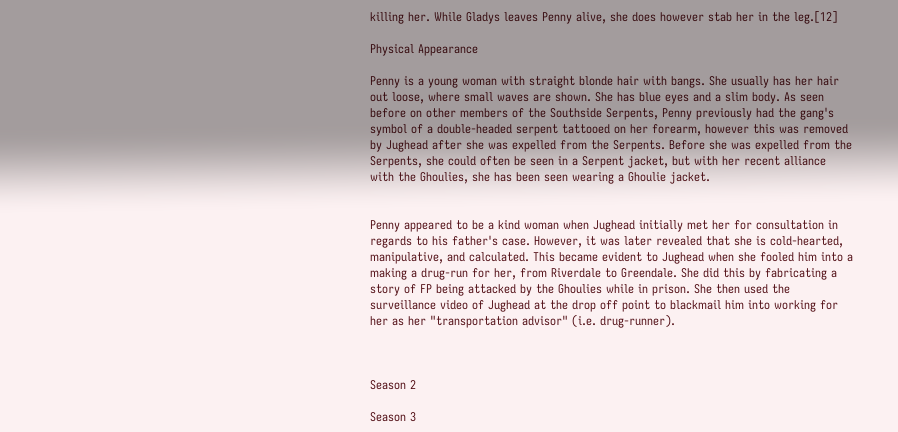killing her. While Gladys leaves Penny alive, she does however stab her in the leg.[12]

Physical Appearance

Penny is a young woman with straight blonde hair with bangs. She usually has her hair out loose, where small waves are shown. She has blue eyes and a slim body. As seen before on other members of the Southside Serpents, Penny previously had the gang's symbol of a double-headed serpent tattooed on her forearm, however this was removed by Jughead after she was expelled from the Serpents. Before she was expelled from the Serpents, she could often be seen in a Serpent jacket, but with her recent alliance with the Ghoulies, she has been seen wearing a Ghoulie jacket.


Penny appeared to be a kind woman when Jughead initially met her for consultation in regards to his father's case. However, it was later revealed that she is cold-hearted, manipulative, and calculated. This became evident to Jughead when she fooled him into a making a drug-run for her, from Riverdale to Greendale. She did this by fabricating a story of FP being attacked by the Ghoulies while in prison. She then used the surveillance video of Jughead at the drop off point to blackmail him into working for her as her "transportation advisor" (i.e. drug-runner).



Season 2

Season 3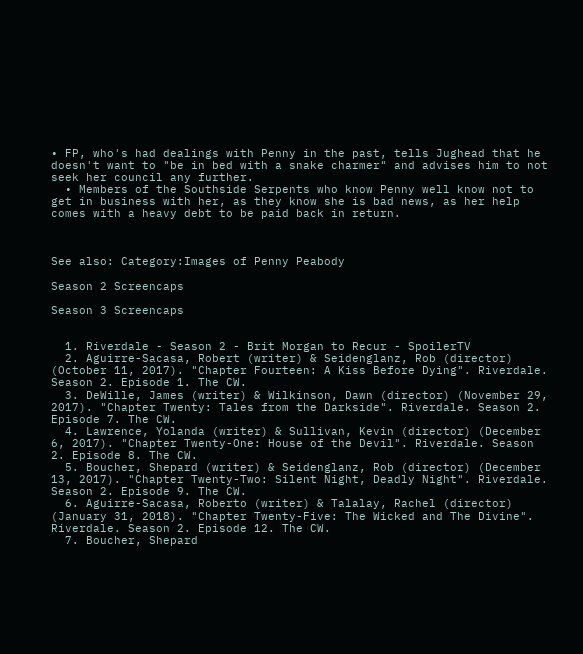• FP, who's had dealings with Penny in the past, tells Jughead that he doesn't want to "be in bed with a snake charmer" and advises him to not seek her council any further.
  • Members of the Southside Serpents who know Penny well know not to get in business with her, as they know she is bad news, as her help comes with a heavy debt to be paid back in return.



See also: Category:Images of Penny Peabody

Season 2 Screencaps

Season 3 Screencaps


  1. Riverdale - Season 2 - Brit Morgan to Recur - SpoilerTV
  2. Aguirre-Sacasa, Robert (writer) & Seidenglanz, Rob (director) (October 11, 2017). "Chapter Fourteen: A Kiss Before Dying". Riverdale. Season 2. Episode 1. The CW.
  3. DeWille, James (writer) & Wilkinson, Dawn (director) (November 29, 2017). "Chapter Twenty: Tales from the Darkside". Riverdale. Season 2. Episode 7. The CW.
  4. Lawrence, Yolanda (writer) & Sullivan, Kevin (director) (December 6, 2017). "Chapter Twenty-One: House of the Devil". Riverdale. Season 2. Episode 8. The CW.
  5. Boucher, Shepard (writer) & Seidenglanz, Rob (director) (December 13, 2017). "Chapter Twenty-Two: Silent Night, Deadly Night". Riverdale. Season 2. Episode 9. The CW.
  6. Aguirre-Sacasa, Roberto (writer) & Talalay, Rachel (director) (January 31, 2018). "Chapter Twenty-Five: The Wicked and The Divine". Riverdale. Season 2. Episode 12. The CW.
  7. Boucher, Shepard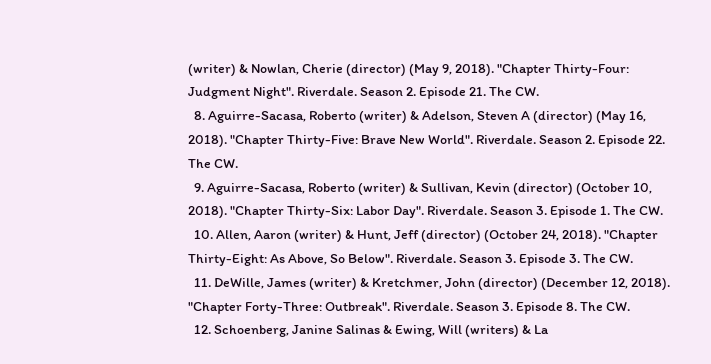(writer) & Nowlan, Cherie (director) (May 9, 2018). "Chapter Thirty-Four: Judgment Night". Riverdale. Season 2. Episode 21. The CW.
  8. Aguirre-Sacasa, Roberto (writer) & Adelson, Steven A (director) (May 16, 2018). "Chapter Thirty-Five: Brave New World". Riverdale. Season 2. Episode 22. The CW.
  9. Aguirre-Sacasa, Roberto (writer) & Sullivan, Kevin (director) (October 10, 2018). "Chapter Thirty-Six: Labor Day". Riverdale. Season 3. Episode 1. The CW.
  10. Allen, Aaron (writer) & Hunt, Jeff (director) (October 24, 2018). "Chapter Thirty-Eight: As Above, So Below". Riverdale. Season 3. Episode 3. The CW.
  11. DeWille, James (writer) & Kretchmer, John (director) (December 12, 2018). "Chapter Forty-Three: Outbreak". Riverdale. Season 3. Episode 8. The CW.
  12. Schoenberg, Janine Salinas & Ewing, Will (writers) & La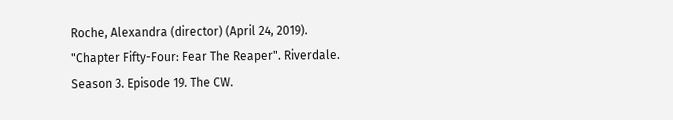Roche, Alexandra (director) (April 24, 2019). "Chapter Fifty-Four: Fear The Reaper". Riverdale. Season 3. Episode 19. The CW.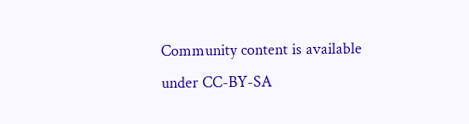Community content is available under CC-BY-SA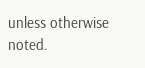unless otherwise noted.